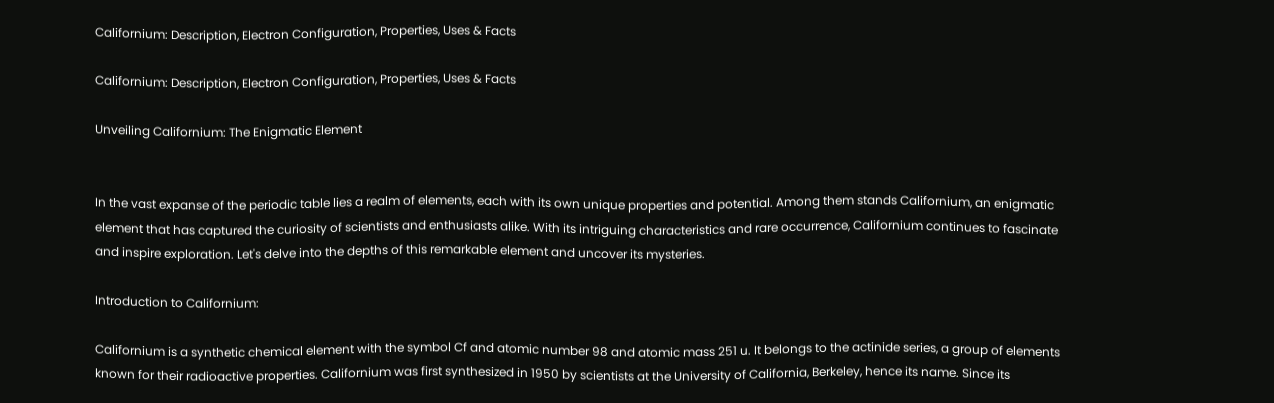Californium: Description, Electron Configuration, Properties, Uses & Facts

Californium: Description, Electron Configuration, Properties, Uses & Facts

Unveiling Californium: The Enigmatic Element


In the vast expanse of the periodic table lies a realm of elements, each with its own unique properties and potential. Among them stands Californium, an enigmatic element that has captured the curiosity of scientists and enthusiasts alike. With its intriguing characteristics and rare occurrence, Californium continues to fascinate and inspire exploration. Let's delve into the depths of this remarkable element and uncover its mysteries.

Introduction to Californium:

Californium is a synthetic chemical element with the symbol Cf and atomic number 98 and atomic mass 251 u. It belongs to the actinide series, a group of elements known for their radioactive properties. Californium was first synthesized in 1950 by scientists at the University of California, Berkeley, hence its name. Since its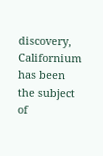discovery, Californium has been the subject of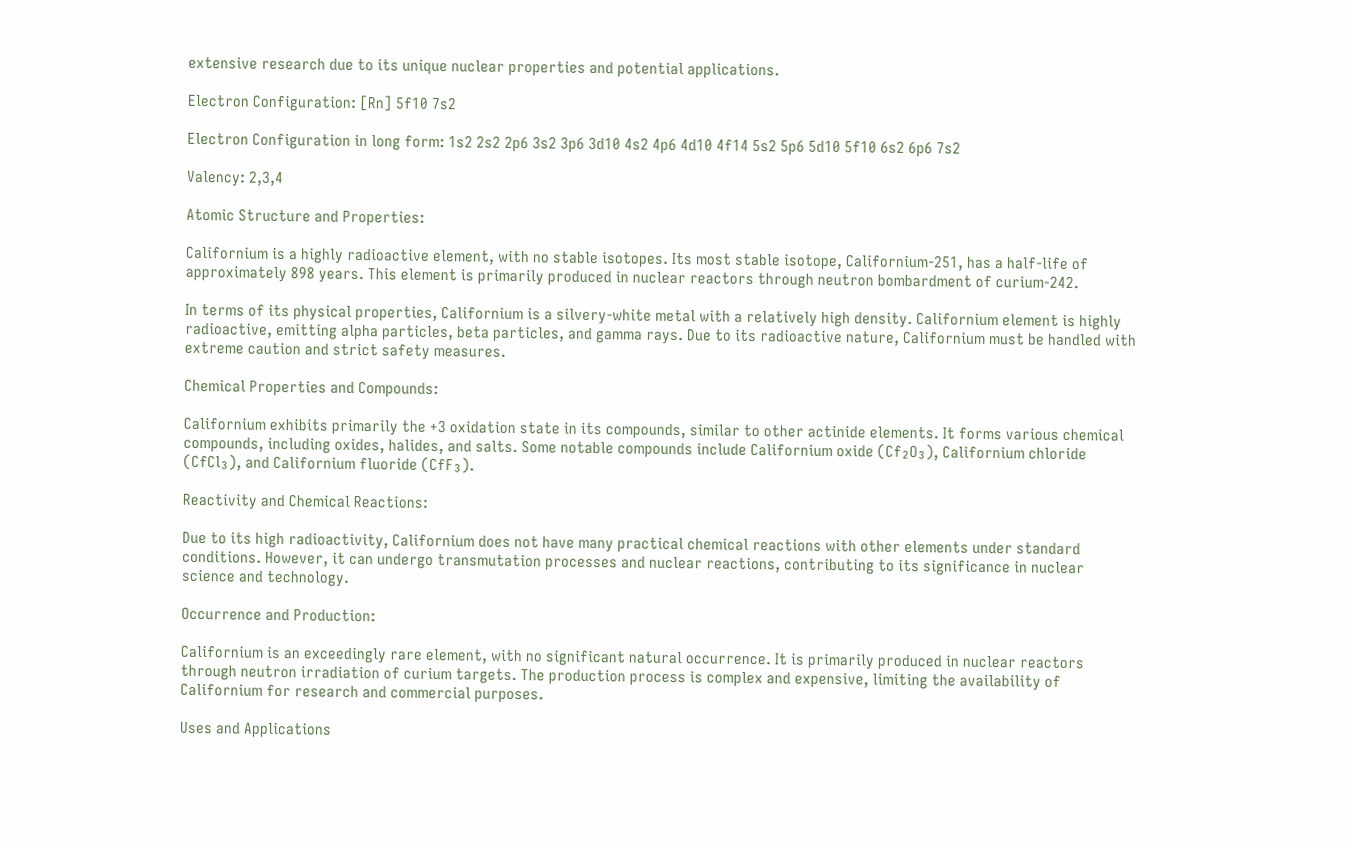extensive research due to its unique nuclear properties and potential applications.

Electron Configuration: [Rn] 5f10 7s2

Electron Configuration in long form: 1s2 2s2 2p6 3s2 3p6 3d10 4s2 4p6 4d10 4f14 5s2 5p6 5d10 5f10 6s2 6p6 7s2

Valency: 2,3,4

Atomic Structure and Properties:

Californium is a highly radioactive element, with no stable isotopes. Its most stable isotope, Californium-251, has a half-life of approximately 898 years. This element is primarily produced in nuclear reactors through neutron bombardment of curium-242.

In terms of its physical properties, Californium is a silvery-white metal with a relatively high density. Californium element is highly radioactive, emitting alpha particles, beta particles, and gamma rays. Due to its radioactive nature, Californium must be handled with extreme caution and strict safety measures.

Chemical Properties and Compounds:

Californium exhibits primarily the +3 oxidation state in its compounds, similar to other actinide elements. It forms various chemical compounds, including oxides, halides, and salts. Some notable compounds include Californium oxide (Cf₂O₃), Californium chloride (CfCl₃), and Californium fluoride (CfF₃).

Reactivity and Chemical Reactions:

Due to its high radioactivity, Californium does not have many practical chemical reactions with other elements under standard conditions. However, it can undergo transmutation processes and nuclear reactions, contributing to its significance in nuclear science and technology.

Occurrence and Production:

Californium is an exceedingly rare element, with no significant natural occurrence. It is primarily produced in nuclear reactors through neutron irradiation of curium targets. The production process is complex and expensive, limiting the availability of Californium for research and commercial purposes.

Uses and Applications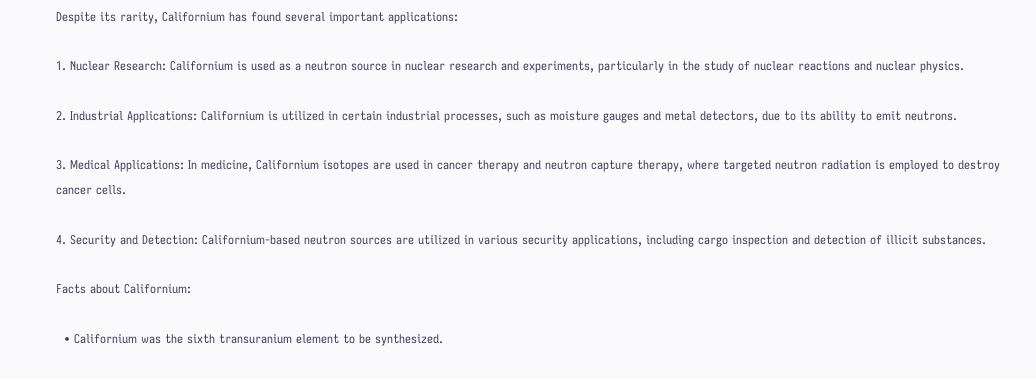Despite its rarity, Californium has found several important applications:

1. Nuclear Research: Californium is used as a neutron source in nuclear research and experiments, particularly in the study of nuclear reactions and nuclear physics.

2. Industrial Applications: Californium is utilized in certain industrial processes, such as moisture gauges and metal detectors, due to its ability to emit neutrons.

3. Medical Applications: In medicine, Californium isotopes are used in cancer therapy and neutron capture therapy, where targeted neutron radiation is employed to destroy cancer cells.

4. Security and Detection: Californium-based neutron sources are utilized in various security applications, including cargo inspection and detection of illicit substances.

Facts about Californium:

  • Californium was the sixth transuranium element to be synthesized.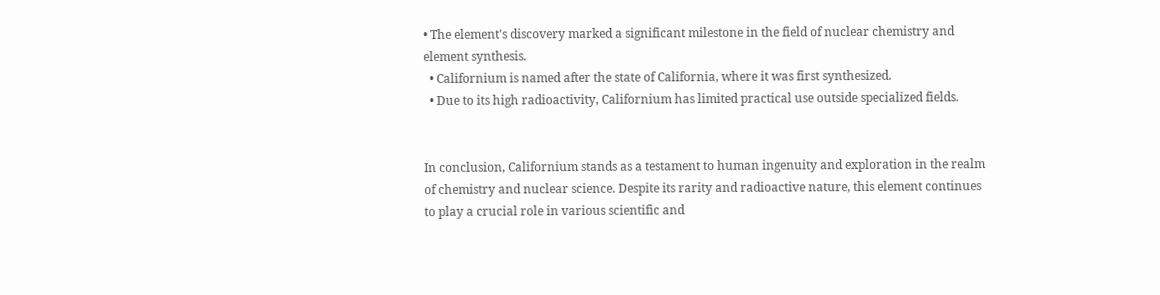• The element's discovery marked a significant milestone in the field of nuclear chemistry and element synthesis.
  • Californium is named after the state of California, where it was first synthesized.
  • Due to its high radioactivity, Californium has limited practical use outside specialized fields.


In conclusion, Californium stands as a testament to human ingenuity and exploration in the realm of chemistry and nuclear science. Despite its rarity and radioactive nature, this element continues to play a crucial role in various scientific and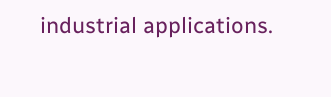industrial applications.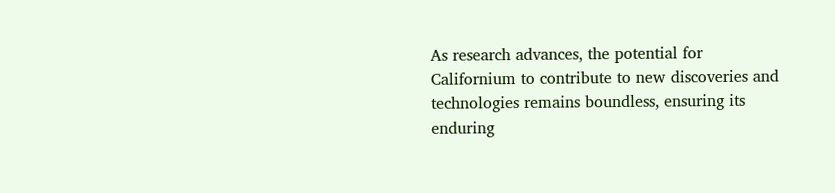As research advances, the potential for Californium to contribute to new discoveries and technologies remains boundless, ensuring its enduring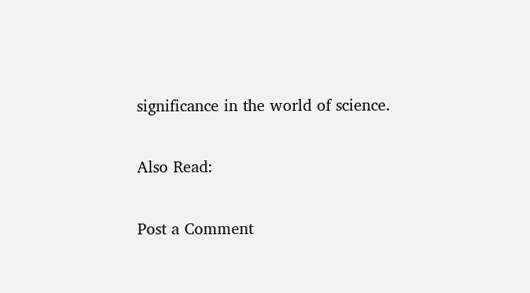significance in the world of science.

Also Read:

Post a Comment